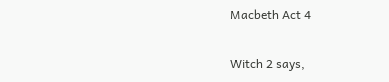Macbeth Act 4

Witch 2 says,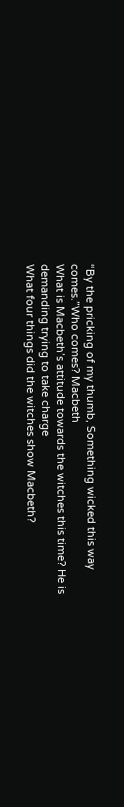“By the pricking of my thumb, Something wicked this way comes.”Who comes? Macbeth
What is Macbeth’s attitude towards the witches this time? He is demanding trying to take charge
What four things did the witches show Macbeth?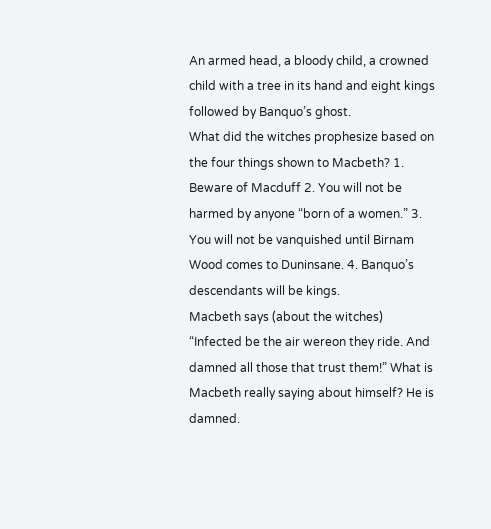An armed head, a bloody child, a crowned child with a tree in its hand and eight kings followed by Banquo’s ghost.
What did the witches prophesize based on the four things shown to Macbeth? 1. Beware of Macduff 2. You will not be harmed by anyone “born of a women.” 3. You will not be vanquished until Birnam Wood comes to Duninsane. 4. Banquo’s descendants will be kings.
Macbeth says (about the witches) “Infected be the air wereon they ride. And damned all those that trust them!” What is Macbeth really saying about himself? He is damned.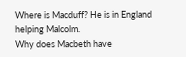Where is Macduff? He is in England helping Malcolm.
Why does Macbeth have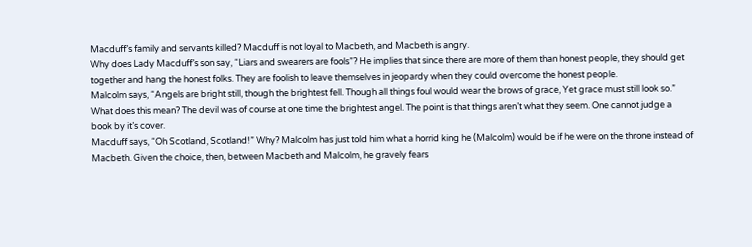Macduff’s family and servants killed? Macduff is not loyal to Macbeth, and Macbeth is angry.
Why does Lady Macduff’s son say, “Liars and swearers are fools”? He implies that since there are more of them than honest people, they should get together and hang the honest folks. They are foolish to leave themselves in jeopardy when they could overcome the honest people.
Malcolm says, “Angels are bright still, though the brightest fell. Though all things foul would wear the brows of grace, Yet grace must still look so.” What does this mean? The devil was of course at one time the brightest angel. The point is that things aren’t what they seem. One cannot judge a book by it’s cover.
Macduff says, “Oh Scotland, Scotland!” Why? Malcolm has just told him what a horrid king he (Malcolm) would be if he were on the throne instead of Macbeth. Given the choice, then, between Macbeth and Malcolm, he gravely fears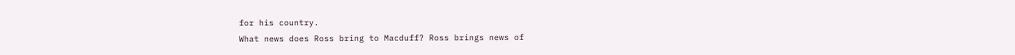for his country.
What news does Ross bring to Macduff? Ross brings news of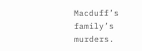Macduff’s family’s murders.